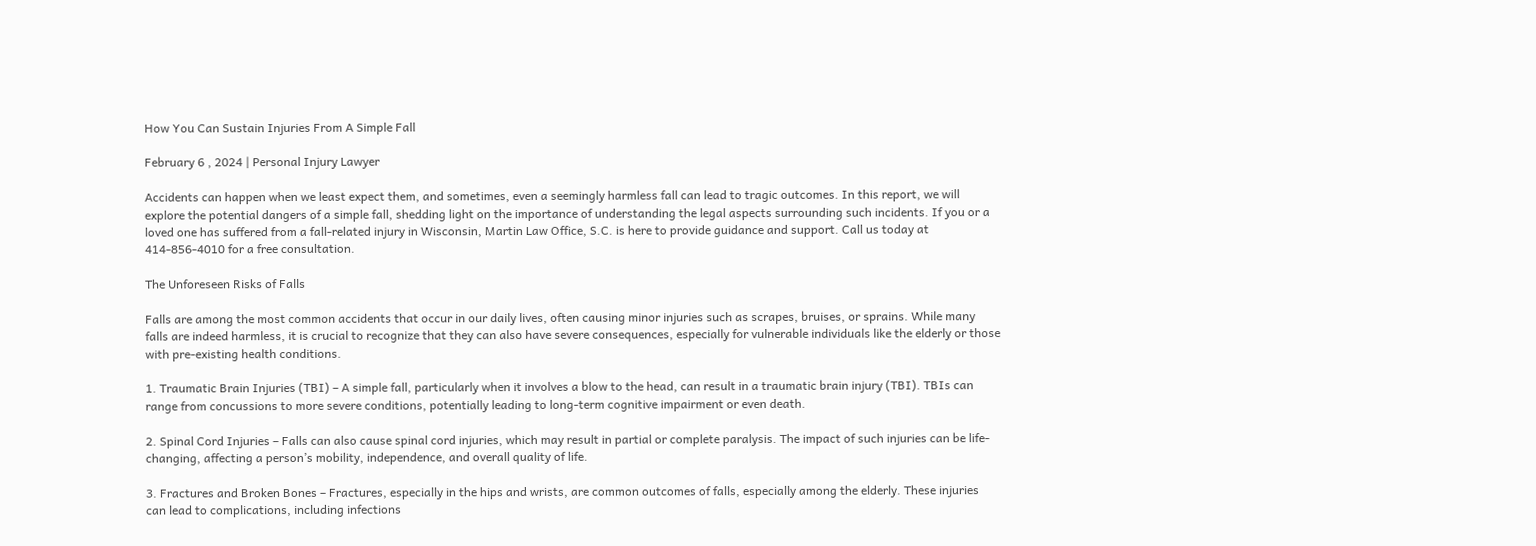How You Can Sustain Injuries From A Simple Fall

February 6 , 2024 | Personal Injury Lawyer

Accidents can happen when we least expect them, and sometimes, even a seemingly harmless fall can lead to tragic outcomes. In this report, we will explore the potential dangers of a simple fall, shedding light on the importance of understanding the legal aspects surrounding such incidents. If you or a loved one has suffered from a fall-related injury in Wisconsin, Martin Law Office, S.C. is here to provide guidance and support. Call us today at 414-856-4010 for a free consultation.

The Unforeseen Risks of Falls

Falls are among the most common accidents that occur in our daily lives, often causing minor injuries such as scrapes, bruises, or sprains. While many falls are indeed harmless, it is crucial to recognize that they can also have severe consequences, especially for vulnerable individuals like the elderly or those with pre-existing health conditions.

1. Traumatic Brain Injuries (TBI) – A simple fall, particularly when it involves a blow to the head, can result in a traumatic brain injury (TBI). TBIs can range from concussions to more severe conditions, potentially leading to long-term cognitive impairment or even death.

2. Spinal Cord Injuries – Falls can also cause spinal cord injuries, which may result in partial or complete paralysis. The impact of such injuries can be life-changing, affecting a person’s mobility, independence, and overall quality of life.

3. Fractures and Broken Bones – Fractures, especially in the hips and wrists, are common outcomes of falls, especially among the elderly. These injuries can lead to complications, including infections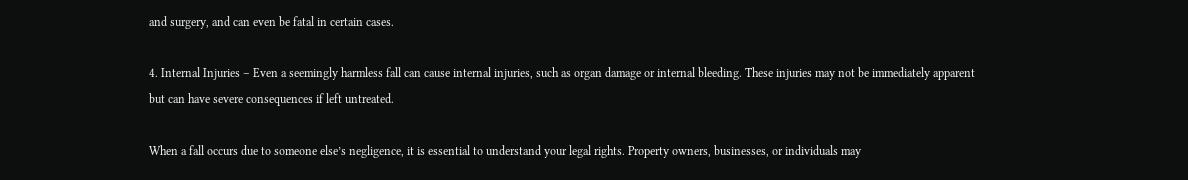and surgery, and can even be fatal in certain cases.

4. Internal Injuries – Even a seemingly harmless fall can cause internal injuries, such as organ damage or internal bleeding. These injuries may not be immediately apparent but can have severe consequences if left untreated.

When a fall occurs due to someone else’s negligence, it is essential to understand your legal rights. Property owners, businesses, or individuals may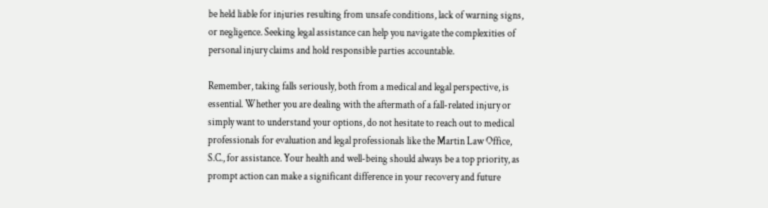be held liable for injuries resulting from unsafe conditions, lack of warning signs, or negligence. Seeking legal assistance can help you navigate the complexities of personal injury claims and hold responsible parties accountable.

Remember, taking falls seriously, both from a medical and legal perspective, is essential. Whether you are dealing with the aftermath of a fall-related injury or simply want to understand your options, do not hesitate to reach out to medical professionals for evaluation and legal professionals like the Martin Law Office, S.C., for assistance. Your health and well-being should always be a top priority, as prompt action can make a significant difference in your recovery and future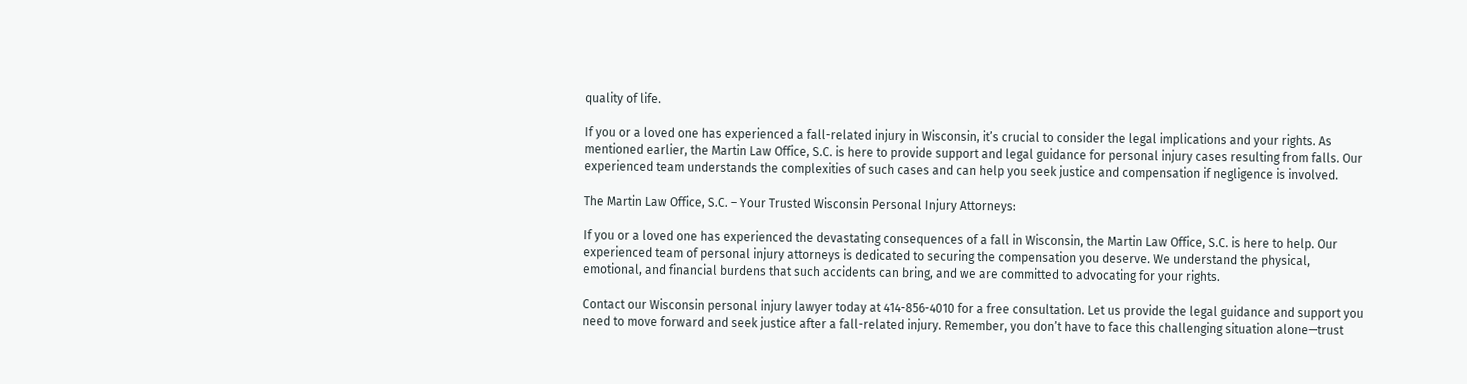quality of life.

If you or a loved one has experienced a fall-related injury in Wisconsin, it’s crucial to consider the legal implications and your rights. As mentioned earlier, the Martin Law Office, S.C. is here to provide support and legal guidance for personal injury cases resulting from falls. Our experienced team understands the complexities of such cases and can help you seek justice and compensation if negligence is involved.

The Martin Law Office, S.C. – Your Trusted Wisconsin Personal Injury Attorneys:

If you or a loved one has experienced the devastating consequences of a fall in Wisconsin, the Martin Law Office, S.C. is here to help. Our experienced team of personal injury attorneys is dedicated to securing the compensation you deserve. We understand the physical, emotional, and financial burdens that such accidents can bring, and we are committed to advocating for your rights.

Contact our Wisconsin personal injury lawyer today at 414-856-4010 for a free consultation. Let us provide the legal guidance and support you need to move forward and seek justice after a fall-related injury. Remember, you don’t have to face this challenging situation alone—trust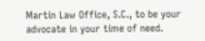Martin Law Office, S.C., to be your advocate in your time of need.